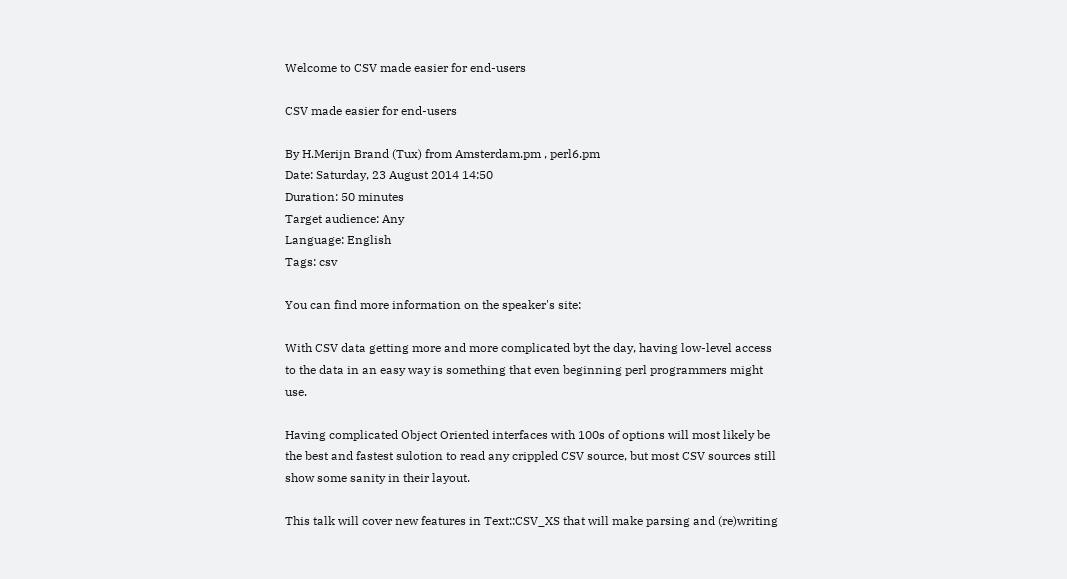Welcome to CSV made easier for end-users

CSV made easier for end-users

By H.Merijn Brand (Tux) from Amsterdam.pm , perl6.pm
Date: Saturday, 23 August 2014 14:50
Duration: 50 minutes
Target audience: Any
Language: English
Tags: csv

You can find more information on the speaker's site:

With CSV data getting more and more complicated byt the day, having low-level access to the data in an easy way is something that even beginning perl programmers might use.

Having complicated Object Oriented interfaces with 100s of options will most likely be the best and fastest sulotion to read any crippled CSV source, but most CSV sources still show some sanity in their layout.

This talk will cover new features in Text::CSV_XS that will make parsing and (re)writing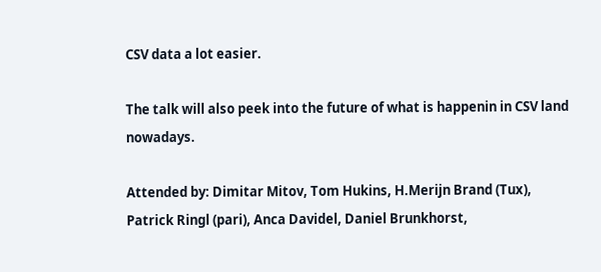CSV data a lot easier.

The talk will also peek into the future of what is happenin in CSV land nowadays.

Attended by: Dimitar Mitov, Tom Hukins, H.Merijn Brand (Tux), Patrick Ringl (pari), Anca Davidel, Daniel Brunkhorst,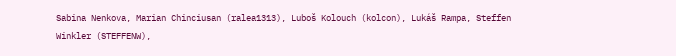Sabina Nenkova, Marian Chinciusan (ralea1313), Luboš Kolouch (kolcon), Lukáš Rampa, Steffen Winkler (STEFFENW),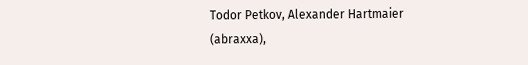Todor Petkov, Alexander Hartmaier (abraxxa),